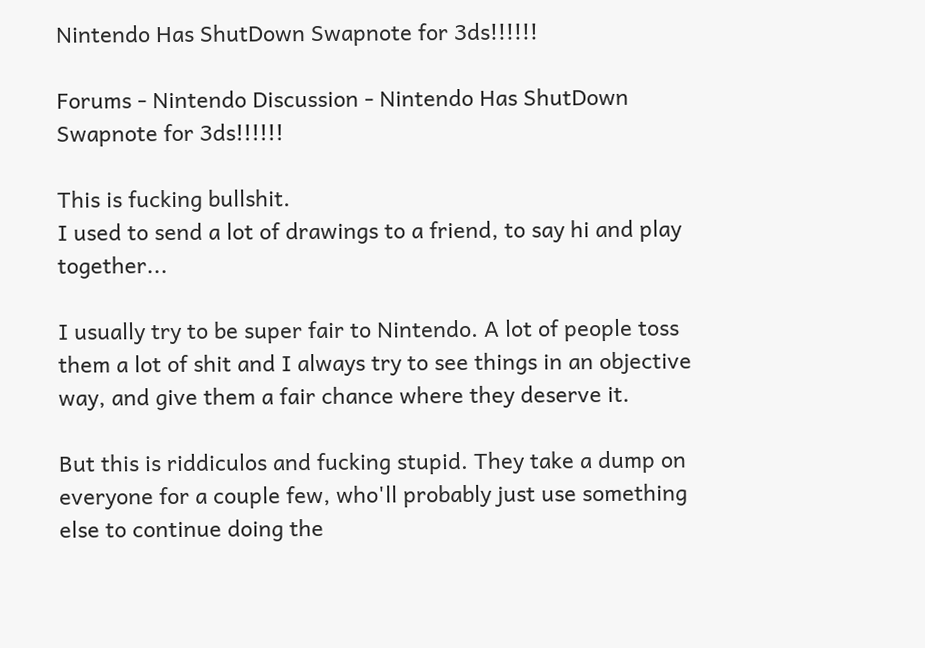Nintendo Has ShutDown Swapnote for 3ds!!!!!!

Forums - Nintendo Discussion - Nintendo Has ShutDown Swapnote for 3ds!!!!!!

This is fucking bullshit.
I used to send a lot of drawings to a friend, to say hi and play together...

I usually try to be super fair to Nintendo. A lot of people toss them a lot of shit and I always try to see things in an objective way, and give them a fair chance where they deserve it.

But this is riddiculos and fucking stupid. They take a dump on everyone for a couple few, who'll probably just use something else to continue doing the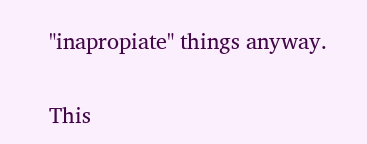"inapropiate" things anyway.

This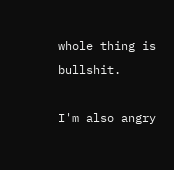whole thing is bullshit.

I'm also angry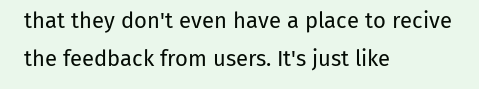that they don't even have a place to recive the feedback from users. It's just like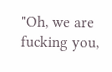"Oh, we are fucking you,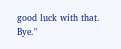good luck with that. Bye."